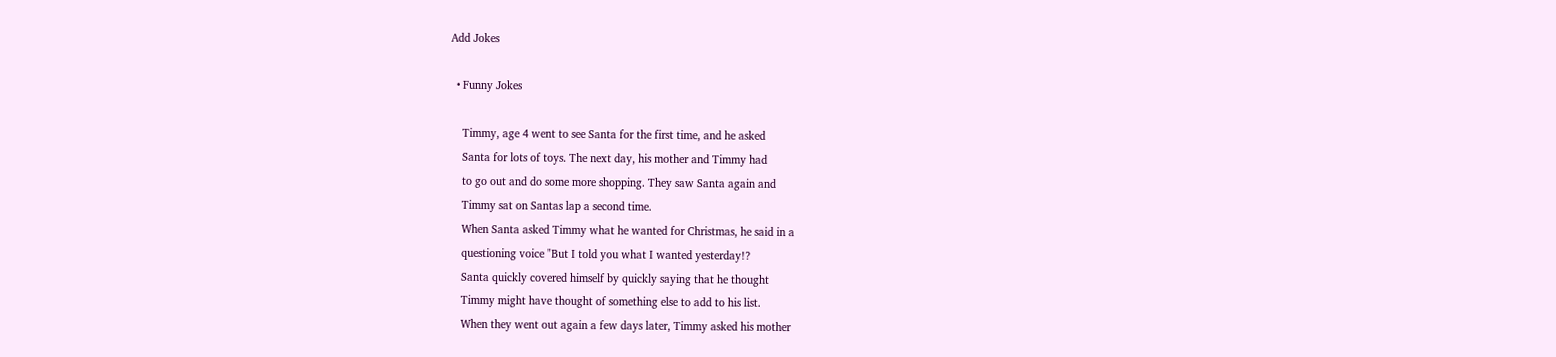Add Jokes

  • Funny Jokes

    Timmy, age 4 went to see Santa for the first time, and he asked
    Santa for lots of toys. The next day, his mother and Timmy had
    to go out and do some more shopping. They saw Santa again and
    Timmy sat on Santas lap a second time.
    When Santa asked Timmy what he wanted for Christmas, he said in a
    questioning voice "But I told you what I wanted yesterday!?
    Santa quickly covered himself by quickly saying that he thought
    Timmy might have thought of something else to add to his list.
    When they went out again a few days later, Timmy asked his mother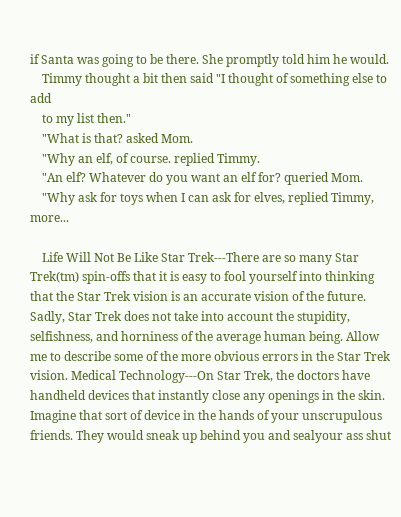if Santa was going to be there. She promptly told him he would.
    Timmy thought a bit then said "I thought of something else to add
    to my list then."
    "What is that? asked Mom.
    "Why an elf, of course. replied Timmy.
    "An elf? Whatever do you want an elf for? queried Mom.
    "Why ask for toys when I can ask for elves, replied Timmy, more...

    Life Will Not Be Like Star Trek---There are so many Star Trek(tm) spin-offs that it is easy to fool yourself into thinking that the Star Trek vision is an accurate vision of the future. Sadly, Star Trek does not take into account the stupidity, selfishness, and horniness of the average human being. Allow me to describe some of the more obvious errors in the Star Trek vision. Medical Technology---On Star Trek, the doctors have handheld devices that instantly close any openings in the skin. Imagine that sort of device in the hands of your unscrupulous friends. They would sneak up behind you and sealyour ass shut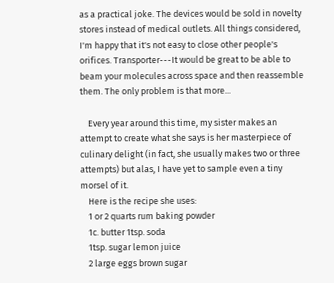as a practical joke. The devices would be sold in novelty stores instead of medical outlets. All things considered, I'm happy that it's not easy to close other people's orifices. Transporter---It would be great to be able to beam your molecules across space and then reassemble them. The only problem is that more...

    Every year around this time, my sister makes an attempt to create what she says is her masterpiece of culinary delight (in fact, she usually makes two or three attempts) but alas, I have yet to sample even a tiny morsel of it.
    Here is the recipe she uses:
    1 or 2 quarts rum baking powder
    1c. butter 1tsp. soda
    1tsp. sugar lemon juice
    2 large eggs brown sugar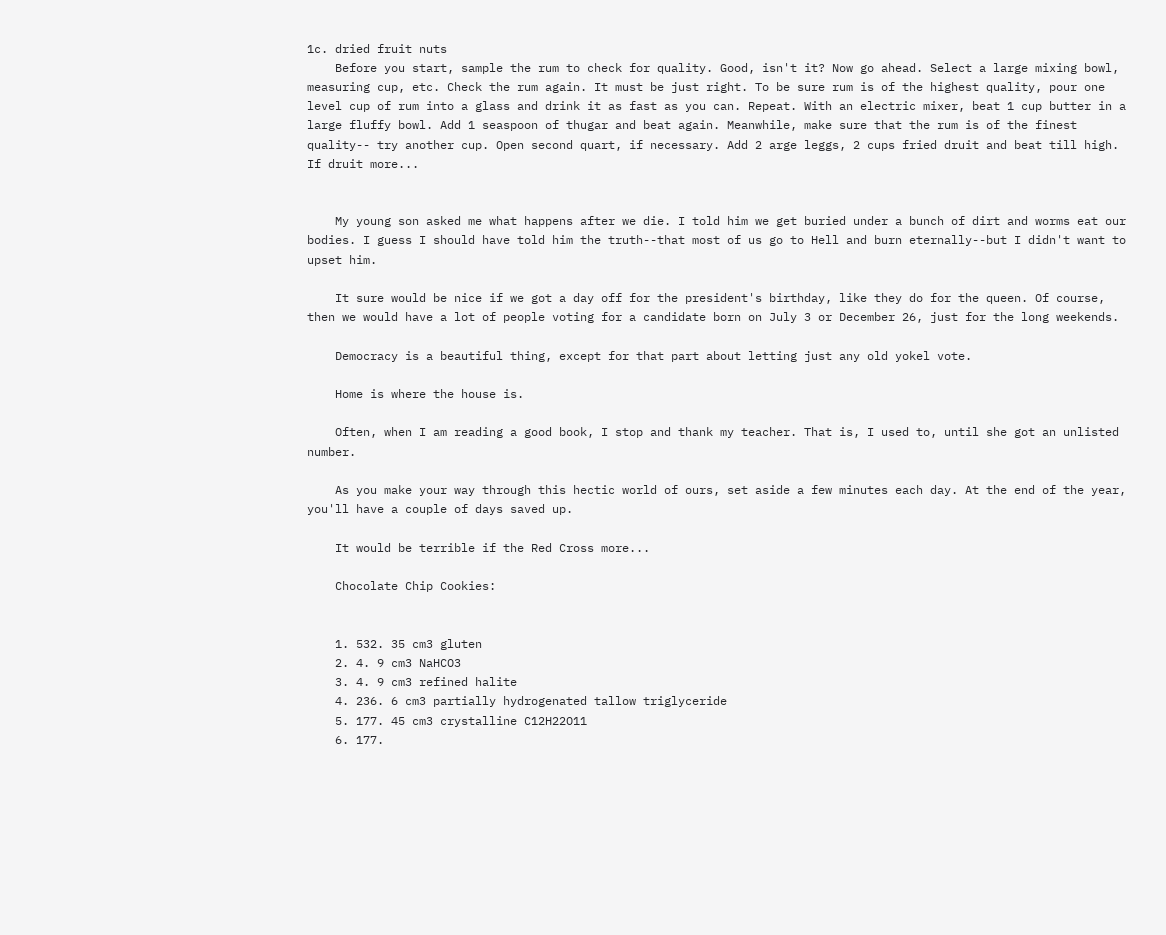1c. dried fruit nuts
    Before you start, sample the rum to check for quality. Good, isn't it? Now go ahead. Select a large mixing bowl, measuring cup, etc. Check the rum again. It must be just right. To be sure rum is of the highest quality, pour one level cup of rum into a glass and drink it as fast as you can. Repeat. With an electric mixer, beat 1 cup butter in a large fluffy bowl. Add 1 seaspoon of thugar and beat again. Meanwhile, make sure that the rum is of the finest quality-- try another cup. Open second quart, if necessary. Add 2 arge leggs, 2 cups fried druit and beat till high. If druit more...


    My young son asked me what happens after we die. I told him we get buried under a bunch of dirt and worms eat our bodies. I guess I should have told him the truth--that most of us go to Hell and burn eternally--but I didn't want to upset him.

    It sure would be nice if we got a day off for the president's birthday, like they do for the queen. Of course, then we would have a lot of people voting for a candidate born on July 3 or December 26, just for the long weekends.

    Democracy is a beautiful thing, except for that part about letting just any old yokel vote.

    Home is where the house is.

    Often, when I am reading a good book, I stop and thank my teacher. That is, I used to, until she got an unlisted number.

    As you make your way through this hectic world of ours, set aside a few minutes each day. At the end of the year, you'll have a couple of days saved up.

    It would be terrible if the Red Cross more...

    Chocolate Chip Cookies:


    1. 532. 35 cm3 gluten
    2. 4. 9 cm3 NaHCO3
    3. 4. 9 cm3 refined halite
    4. 236. 6 cm3 partially hydrogenated tallow triglyceride
    5. 177. 45 cm3 crystalline C12H22O11
    6. 177.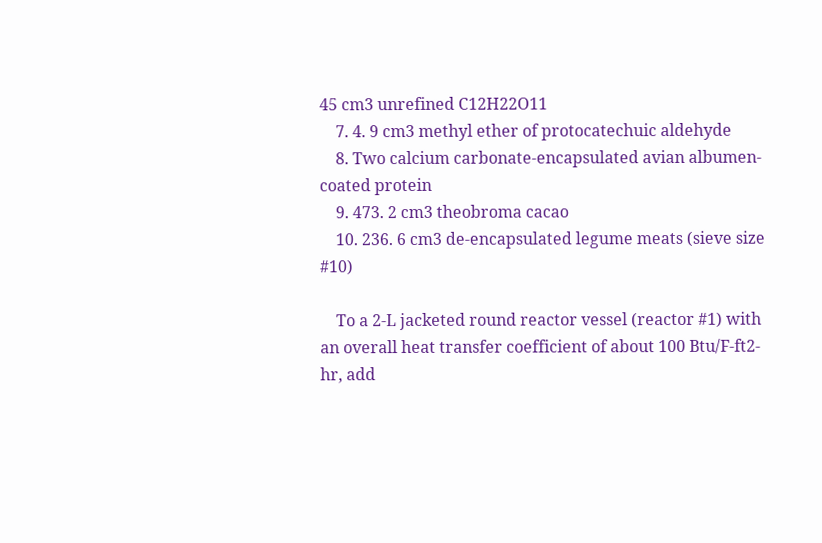45 cm3 unrefined C12H22O11
    7. 4. 9 cm3 methyl ether of protocatechuic aldehyde
    8. Two calcium carbonate-encapsulated avian albumen-coated protein
    9. 473. 2 cm3 theobroma cacao
    10. 236. 6 cm3 de-encapsulated legume meats (sieve size #10)

    To a 2-L jacketed round reactor vessel (reactor #1) with an overall heat transfer coefficient of about 100 Btu/F-ft2-hr, add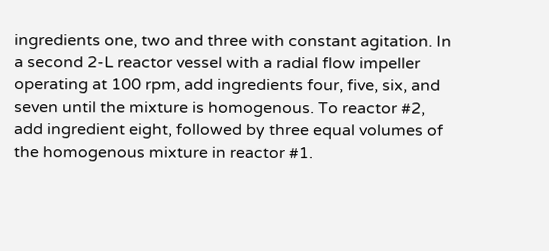ingredients one, two and three with constant agitation. In a second 2-L reactor vessel with a radial flow impeller operating at 100 rpm, add ingredients four, five, six, and seven until the mixture is homogenous. To reactor #2, add ingredient eight, followed by three equal volumes of the homogenous mixture in reactor #1.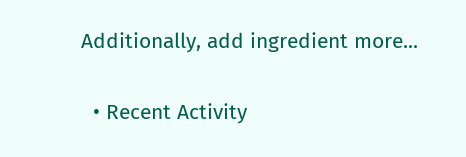Additionally, add ingredient more...

  • Recent Activity